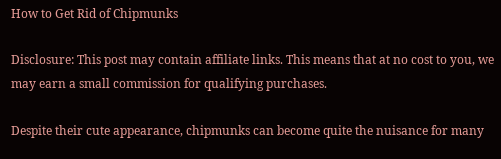How to Get Rid of Chipmunks

Disclosure: This post may contain affiliate links. This means that at no cost to you, we may earn a small commission for qualifying purchases.

Despite their cute appearance, chipmunks can become quite the nuisance for many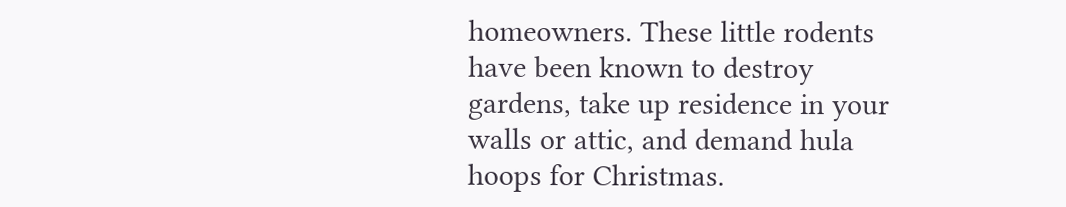homeowners. These little rodents have been known to destroy gardens, take up residence in your walls or attic, and demand hula hoops for Christmas.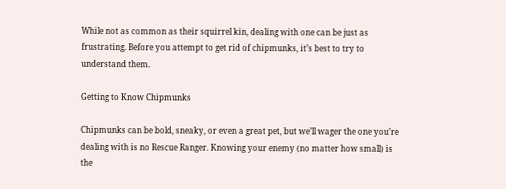While not as common as their squirrel kin, dealing with one can be just as frustrating. Before you attempt to get rid of chipmunks, it’s best to try to understand them.

Getting to Know Chipmunks

Chipmunks can be bold, sneaky, or even a great pet, but we’ll wager the one you’re dealing with is no Rescue Ranger. Knowing your enemy (no matter how small) is the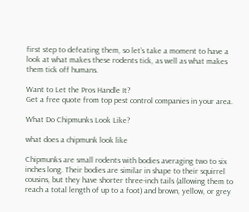first step to defeating them, so let’s take a moment to have a look at what makes these rodents tick, as well as what makes them tick off humans.

Want to Let the Pros Handle It?
Get a free quote from top pest control companies in your area.

What Do Chipmunks Look Like?

what does a chipmunk look like

Chipmunks are small rodents with bodies averaging two to six inches long. Their bodies are similar in shape to their squirrel cousins, but they have shorter three-inch tails (allowing them to reach a total length of up to a foot) and brown, yellow, or grey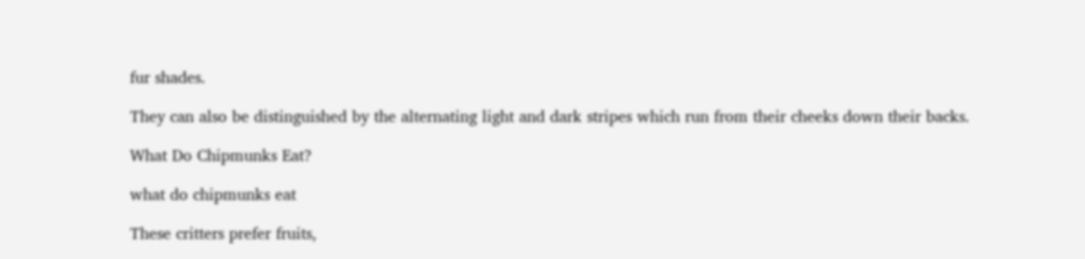fur shades.

They can also be distinguished by the alternating light and dark stripes which run from their cheeks down their backs.

What Do Chipmunks Eat?

what do chipmunks eat

These critters prefer fruits,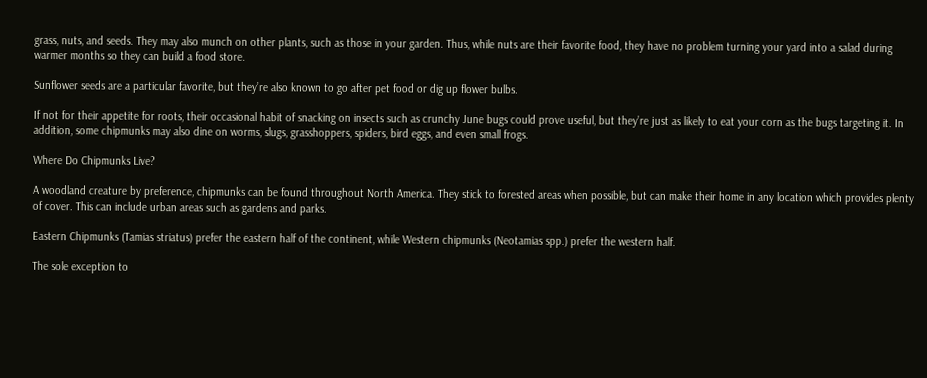grass, nuts, and seeds. They may also munch on other plants, such as those in your garden. Thus, while nuts are their favorite food, they have no problem turning your yard into a salad during warmer months so they can build a food store.

Sunflower seeds are a particular favorite, but they’re also known to go after pet food or dig up flower bulbs.

If not for their appetite for roots, their occasional habit of snacking on insects such as crunchy June bugs could prove useful, but they’re just as likely to eat your corn as the bugs targeting it. In addition, some chipmunks may also dine on worms, slugs, grasshoppers, spiders, bird eggs, and even small frogs.

Where Do Chipmunks Live?

A woodland creature by preference, chipmunks can be found throughout North America. They stick to forested areas when possible, but can make their home in any location which provides plenty of cover. This can include urban areas such as gardens and parks.

Eastern Chipmunks (Tamias striatus) prefer the eastern half of the continent, while Western chipmunks (Neotamias spp.) prefer the western half.

The sole exception to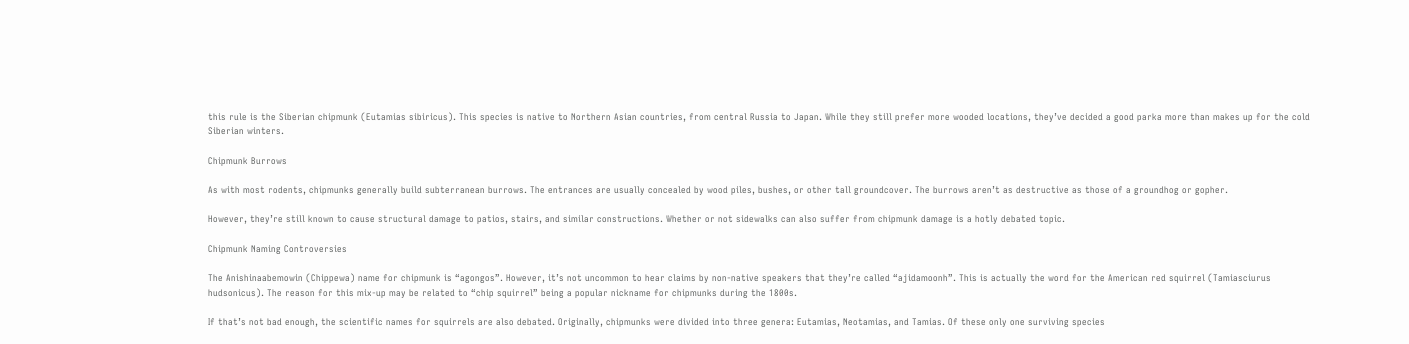this rule is the Siberian chipmunk (Eutamias sibiricus). This species is native to Northern Asian countries, from central Russia to Japan. While they still prefer more wooded locations, they’ve decided a good parka more than makes up for the cold Siberian winters.

Chipmunk Burrows

As with most rodents, chipmunks generally build subterranean burrows. The entrances are usually concealed by wood piles, bushes, or other tall groundcover. The burrows aren’t as destructive as those of a groundhog or gopher.

However, they’re still known to cause structural damage to patios, stairs, and similar constructions. Whether or not sidewalks can also suffer from chipmunk damage is a hotly debated topic.

Chipmunk Naming Controversies

The Anishinaabemowin (Chippewa) name for chipmunk is “agongos”. However, it’s not uncommon to hear claims by non-native speakers that they’re called “ajidamoonh”. This is actually the word for the American red squirrel (Tamiasciurus hudsonicus). The reason for this mix-up may be related to “chip squirrel” being a popular nickname for chipmunks during the 1800s.

If that’s not bad enough, the scientific names for squirrels are also debated. Originally, chipmunks were divided into three genera: Eutamias, Neotamias, and Tamias. Of these only one surviving species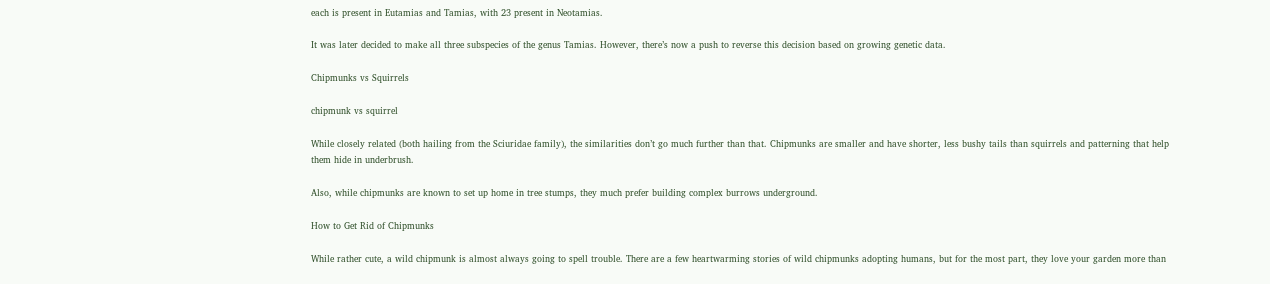each is present in Eutamias and Tamias, with 23 present in Neotamias.

It was later decided to make all three subspecies of the genus Tamias. However, there’s now a push to reverse this decision based on growing genetic data.

Chipmunks vs Squirrels

chipmunk vs squirrel

While closely related (both hailing from the Sciuridae family), the similarities don’t go much further than that. Chipmunks are smaller and have shorter, less bushy tails than squirrels and patterning that help them hide in underbrush.

Also, while chipmunks are known to set up home in tree stumps, they much prefer building complex burrows underground.

How to Get Rid of Chipmunks

While rather cute, a wild chipmunk is almost always going to spell trouble. There are a few heartwarming stories of wild chipmunks adopting humans, but for the most part, they love your garden more than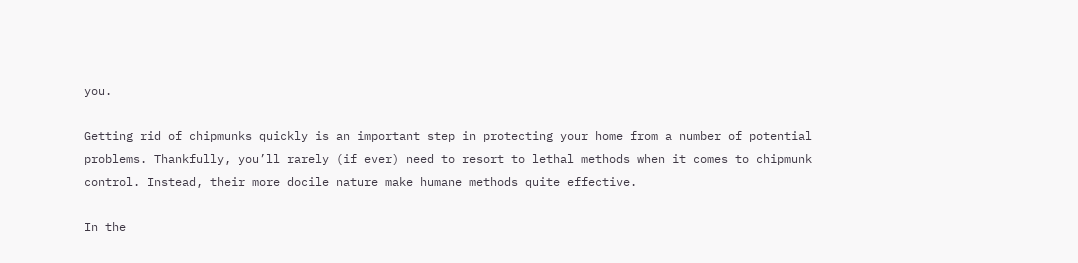you.

Getting rid of chipmunks quickly is an important step in protecting your home from a number of potential problems. Thankfully, you’ll rarely (if ever) need to resort to lethal methods when it comes to chipmunk control. Instead, their more docile nature make humane methods quite effective.

In the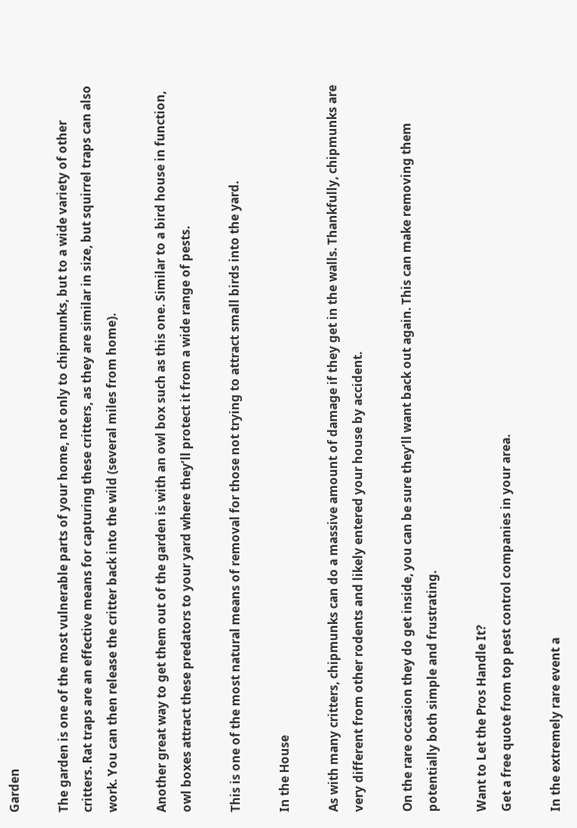Garden

The garden is one of the most vulnerable parts of your home, not only to chipmunks, but to a wide variety of other critters. Rat traps are an effective means for capturing these critters, as they are similar in size, but squirrel traps can also work. You can then release the critter back into the wild (several miles from home).

Another great way to get them out of the garden is with an owl box such as this one. Similar to a bird house in function, owl boxes attract these predators to your yard where they’ll protect it from a wide range of pests.

This is one of the most natural means of removal for those not trying to attract small birds into the yard.

In the House

As with many critters, chipmunks can do a massive amount of damage if they get in the walls. Thankfully, chipmunks are very different from other rodents and likely entered your house by accident.

On the rare occasion they do get inside, you can be sure they’ll want back out again. This can make removing them potentially both simple and frustrating.

Want to Let the Pros Handle It?
Get a free quote from top pest control companies in your area.

In the extremely rare event a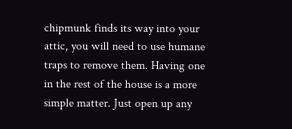chipmunk finds its way into your attic, you will need to use humane traps to remove them. Having one in the rest of the house is a more simple matter. Just open up any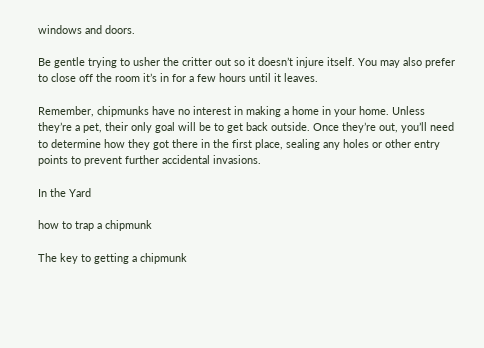windows and doors.

Be gentle trying to usher the critter out so it doesn’t injure itself. You may also prefer to close off the room it’s in for a few hours until it leaves.

Remember, chipmunks have no interest in making a home in your home. Unless they’re a pet, their only goal will be to get back outside. Once they’re out, you’ll need to determine how they got there in the first place, sealing any holes or other entry points to prevent further accidental invasions.

In the Yard

how to trap a chipmunk

The key to getting a chipmunk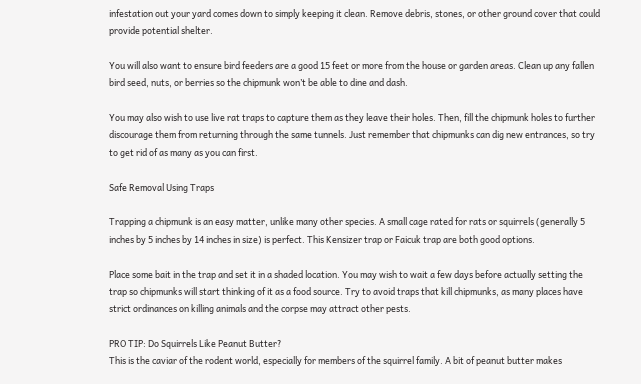infestation out your yard comes down to simply keeping it clean. Remove debris, stones, or other ground cover that could provide potential shelter.

You will also want to ensure bird feeders are a good 15 feet or more from the house or garden areas. Clean up any fallen bird seed, nuts, or berries so the chipmunk won’t be able to dine and dash.

You may also wish to use live rat traps to capture them as they leave their holes. Then, fill the chipmunk holes to further discourage them from returning through the same tunnels. Just remember that chipmunks can dig new entrances, so try to get rid of as many as you can first.

Safe Removal Using Traps

Trapping a chipmunk is an easy matter, unlike many other species. A small cage rated for rats or squirrels (generally 5 inches by 5 inches by 14 inches in size) is perfect. This Kensizer trap or Faicuk trap are both good options.

Place some bait in the trap and set it in a shaded location. You may wish to wait a few days before actually setting the trap so chipmunks will start thinking of it as a food source. Try to avoid traps that kill chipmunks, as many places have strict ordinances on killing animals and the corpse may attract other pests.

PRO TIP: Do Squirrels Like Peanut Butter?
This is the caviar of the rodent world, especially for members of the squirrel family. A bit of peanut butter makes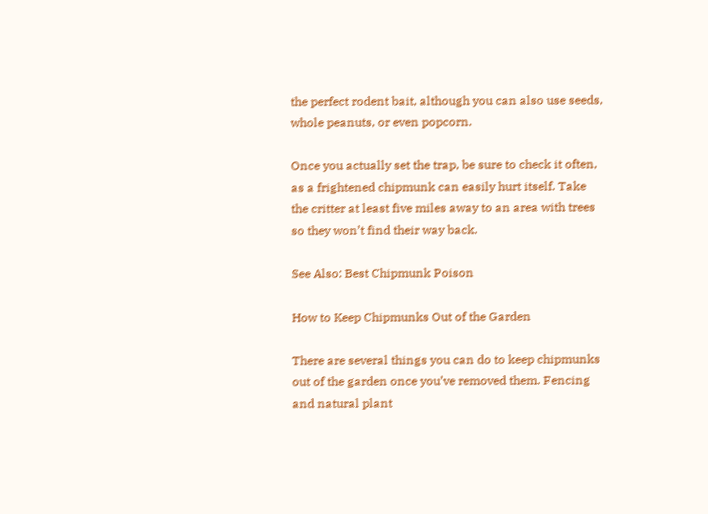the perfect rodent bait, although you can also use seeds, whole peanuts, or even popcorn.

Once you actually set the trap, be sure to check it often, as a frightened chipmunk can easily hurt itself. Take the critter at least five miles away to an area with trees so they won’t find their way back.

See Also: Best Chipmunk Poison

How to Keep Chipmunks Out of the Garden

There are several things you can do to keep chipmunks out of the garden once you’ve removed them. Fencing and natural plant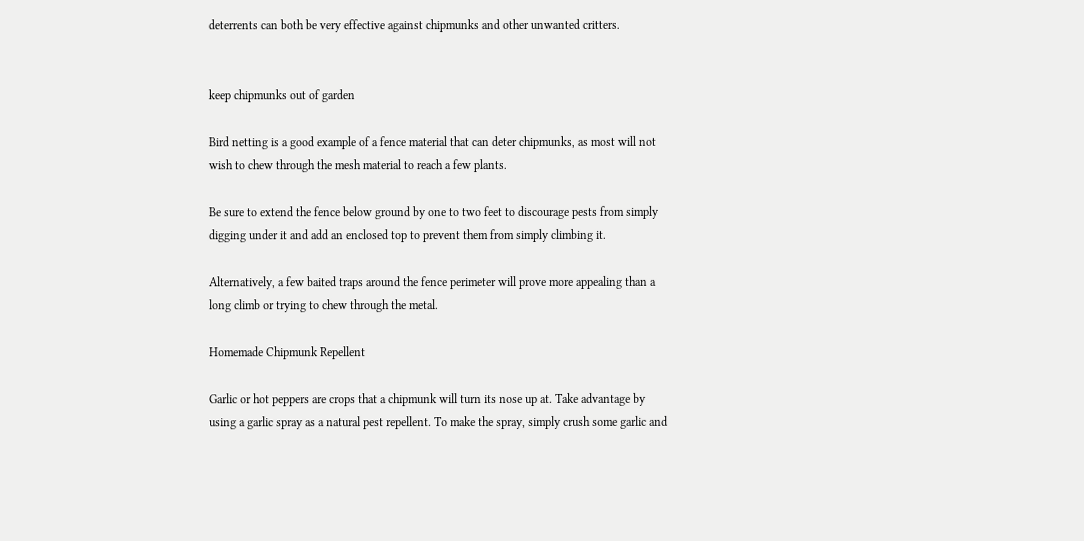deterrents can both be very effective against chipmunks and other unwanted critters.


keep chipmunks out of garden

Bird netting is a good example of a fence material that can deter chipmunks, as most will not wish to chew through the mesh material to reach a few plants.

Be sure to extend the fence below ground by one to two feet to discourage pests from simply digging under it and add an enclosed top to prevent them from simply climbing it.

Alternatively, a few baited traps around the fence perimeter will prove more appealing than a long climb or trying to chew through the metal.

Homemade Chipmunk Repellent

Garlic or hot peppers are crops that a chipmunk will turn its nose up at. Take advantage by using a garlic spray as a natural pest repellent. To make the spray, simply crush some garlic and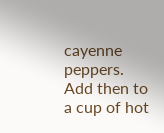cayenne peppers. Add then to a cup of hot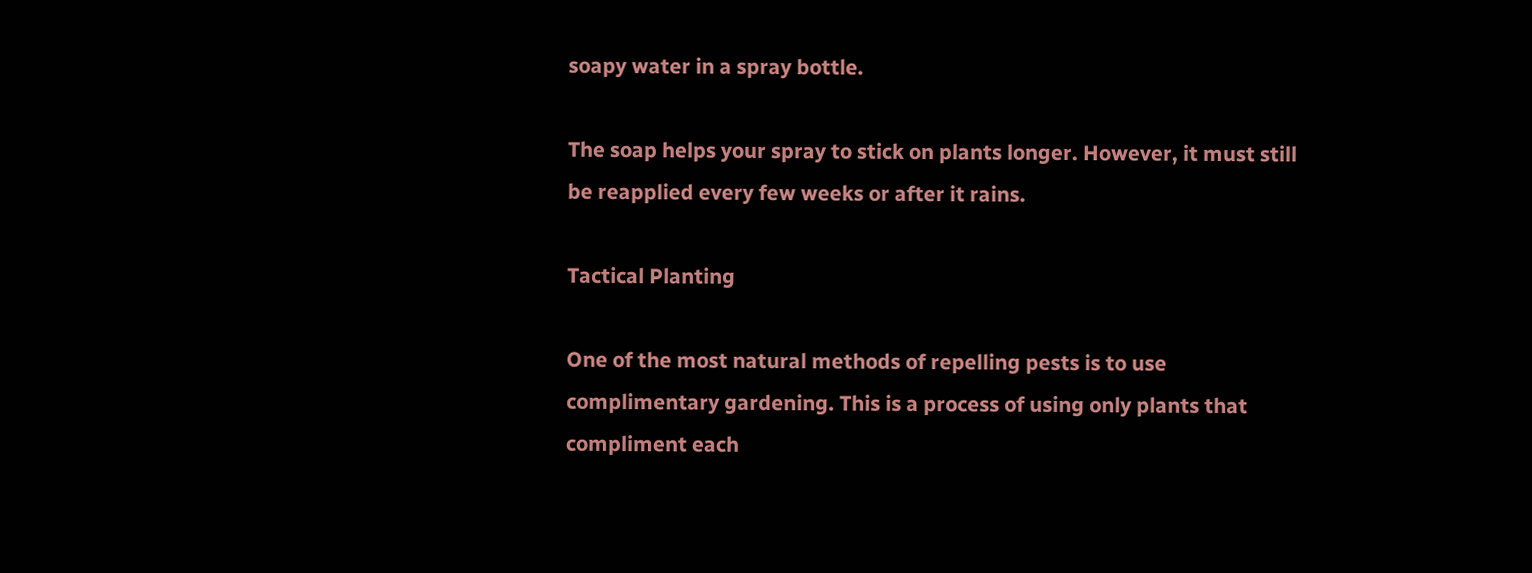soapy water in a spray bottle.

The soap helps your spray to stick on plants longer. However, it must still be reapplied every few weeks or after it rains.

Tactical Planting

One of the most natural methods of repelling pests is to use complimentary gardening. This is a process of using only plants that compliment each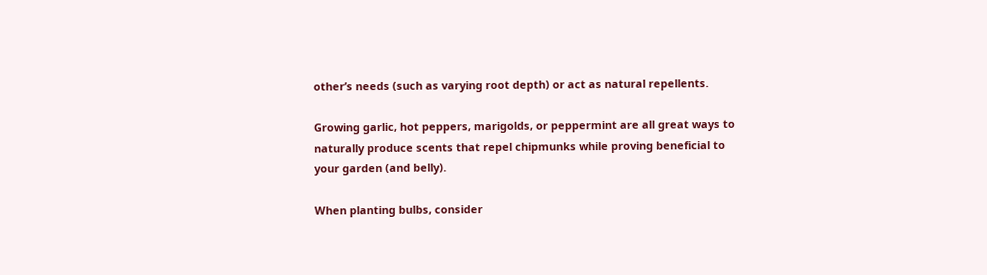other’s needs (such as varying root depth) or act as natural repellents.

Growing garlic, hot peppers, marigolds, or peppermint are all great ways to naturally produce scents that repel chipmunks while proving beneficial to your garden (and belly).

When planting bulbs, consider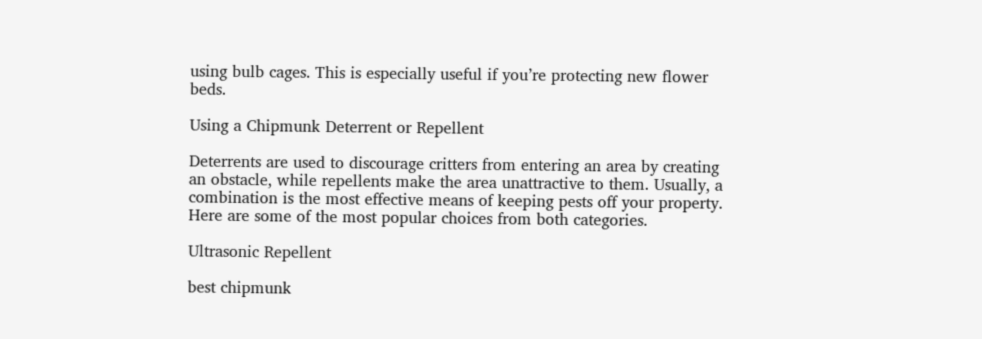using bulb cages. This is especially useful if you’re protecting new flower beds.

Using a Chipmunk Deterrent or Repellent

Deterrents are used to discourage critters from entering an area by creating an obstacle, while repellents make the area unattractive to them. Usually, a combination is the most effective means of keeping pests off your property. Here are some of the most popular choices from both categories.

Ultrasonic Repellent

best chipmunk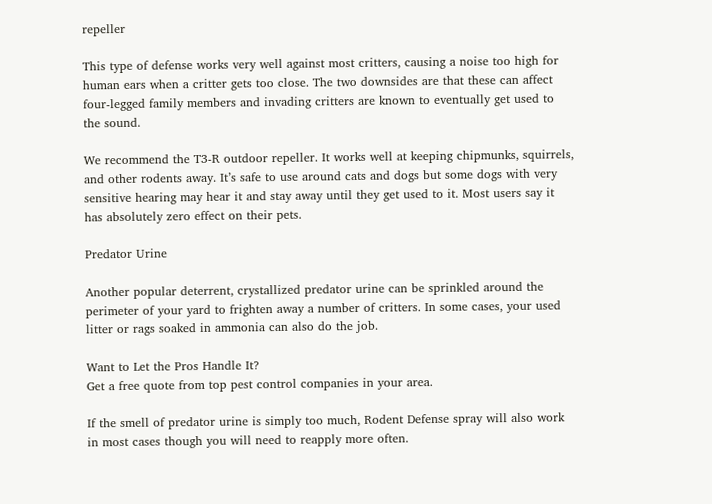repeller

This type of defense works very well against most critters, causing a noise too high for human ears when a critter gets too close. The two downsides are that these can affect four-legged family members and invading critters are known to eventually get used to the sound.

We recommend the T3-R outdoor repeller. It works well at keeping chipmunks, squirrels, and other rodents away. It’s safe to use around cats and dogs but some dogs with very sensitive hearing may hear it and stay away until they get used to it. Most users say it has absolutely zero effect on their pets.

Predator Urine

Another popular deterrent, crystallized predator urine can be sprinkled around the perimeter of your yard to frighten away a number of critters. In some cases, your used litter or rags soaked in ammonia can also do the job.

Want to Let the Pros Handle It?
Get a free quote from top pest control companies in your area.

If the smell of predator urine is simply too much, Rodent Defense spray will also work in most cases though you will need to reapply more often.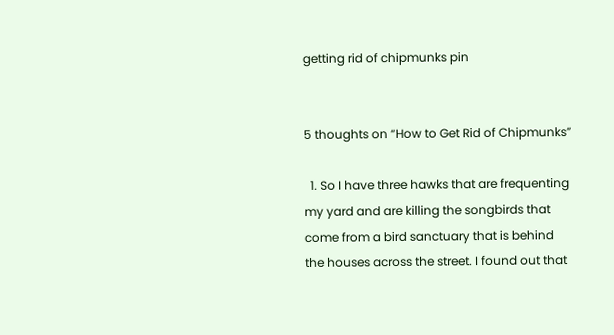getting rid of chipmunks pin


5 thoughts on “How to Get Rid of Chipmunks”

  1. So I have three hawks that are frequenting my yard and are killing the songbirds that come from a bird sanctuary that is behind the houses across the street. I found out that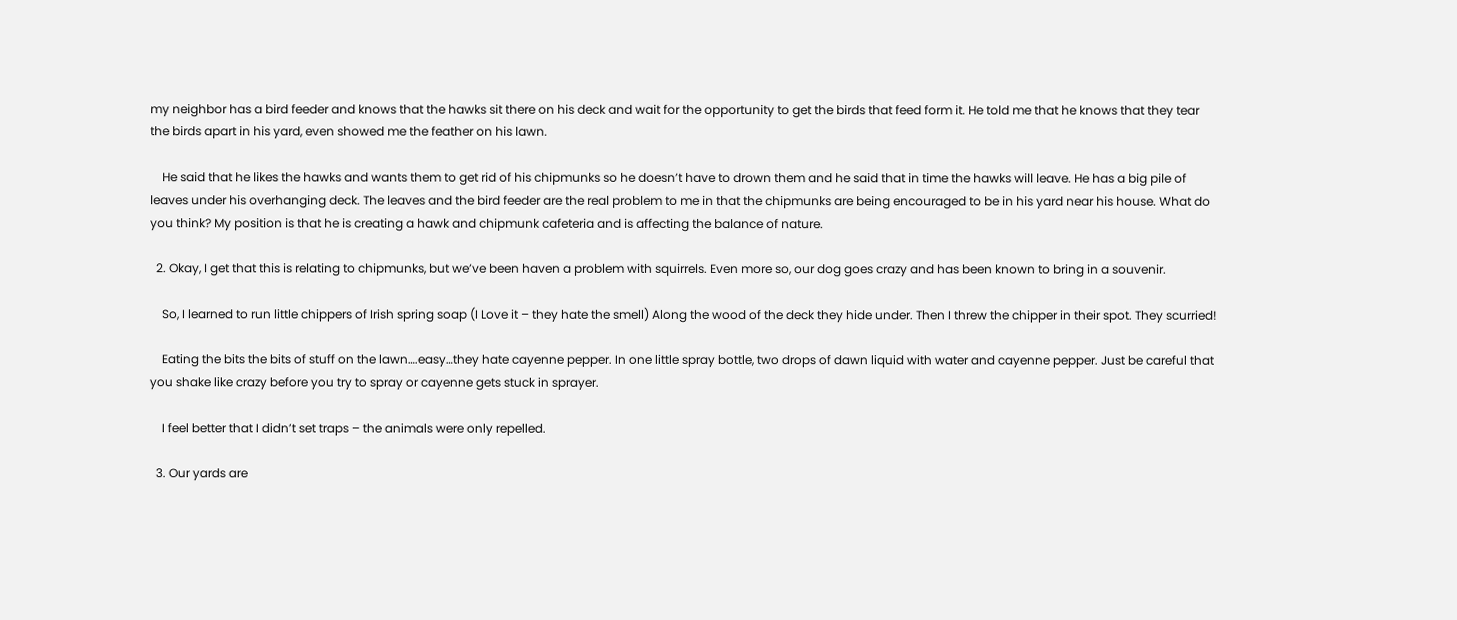my neighbor has a bird feeder and knows that the hawks sit there on his deck and wait for the opportunity to get the birds that feed form it. He told me that he knows that they tear the birds apart in his yard, even showed me the feather on his lawn.

    He said that he likes the hawks and wants them to get rid of his chipmunks so he doesn’t have to drown them and he said that in time the hawks will leave. He has a big pile of leaves under his overhanging deck. The leaves and the bird feeder are the real problem to me in that the chipmunks are being encouraged to be in his yard near his house. What do you think? My position is that he is creating a hawk and chipmunk cafeteria and is affecting the balance of nature.

  2. Okay, I get that this is relating to chipmunks, but we’ve been haven a problem with squirrels. Even more so, our dog goes crazy and has been known to bring in a souvenir.

    So, I learned to run little chippers of Irish spring soap (I Love it – they hate the smell) Along the wood of the deck they hide under. Then I threw the chipper in their spot. They scurried!

    Eating the bits the bits of stuff on the lawn….easy…they hate cayenne pepper. In one little spray bottle, two drops of dawn liquid with water and cayenne pepper. Just be careful that you shake like crazy before you try to spray or cayenne gets stuck in sprayer.

    I feel better that I didn’t set traps – the animals were only repelled.

  3. Our yards are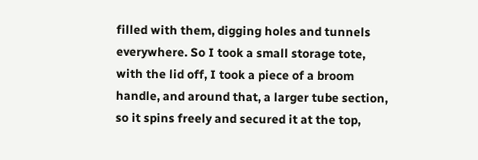filled with them, digging holes and tunnels everywhere. So I took a small storage tote, with the lid off, I took a piece of a broom handle, and around that, a larger tube section, so it spins freely and secured it at the top,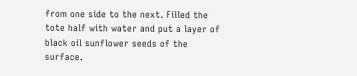from one side to the next. Filled the tote half with water and put a layer of black oil sunflower seeds of the surface.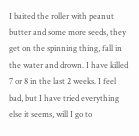I baited the roller with peanut butter and some more seeds, they get on the spinning thing, fall in the water and drown. I have killed 7 or 8 in the last 2 weeks. I feel bad, but I have tried everything else it seems, will I go to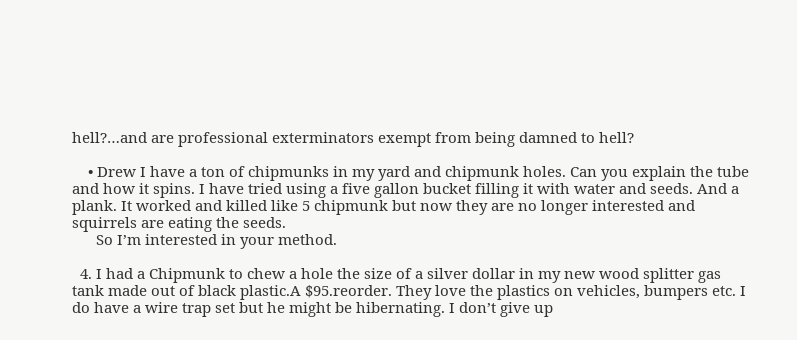hell?…and are professional exterminators exempt from being damned to hell?

    • Drew I have a ton of chipmunks in my yard and chipmunk holes. Can you explain the tube and how it spins. I have tried using a five gallon bucket filling it with water and seeds. And a plank. It worked and killed like 5 chipmunk but now they are no longer interested and squirrels are eating the seeds.
      So I’m interested in your method.

  4. I had a Chipmunk to chew a hole the size of a silver dollar in my new wood splitter gas tank made out of black plastic.A $95.reorder. They love the plastics on vehicles, bumpers etc. I do have a wire trap set but he might be hibernating. I don’t give up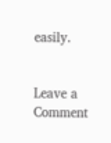easily.


Leave a Comment